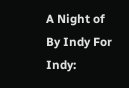A Night of By Indy For Indy: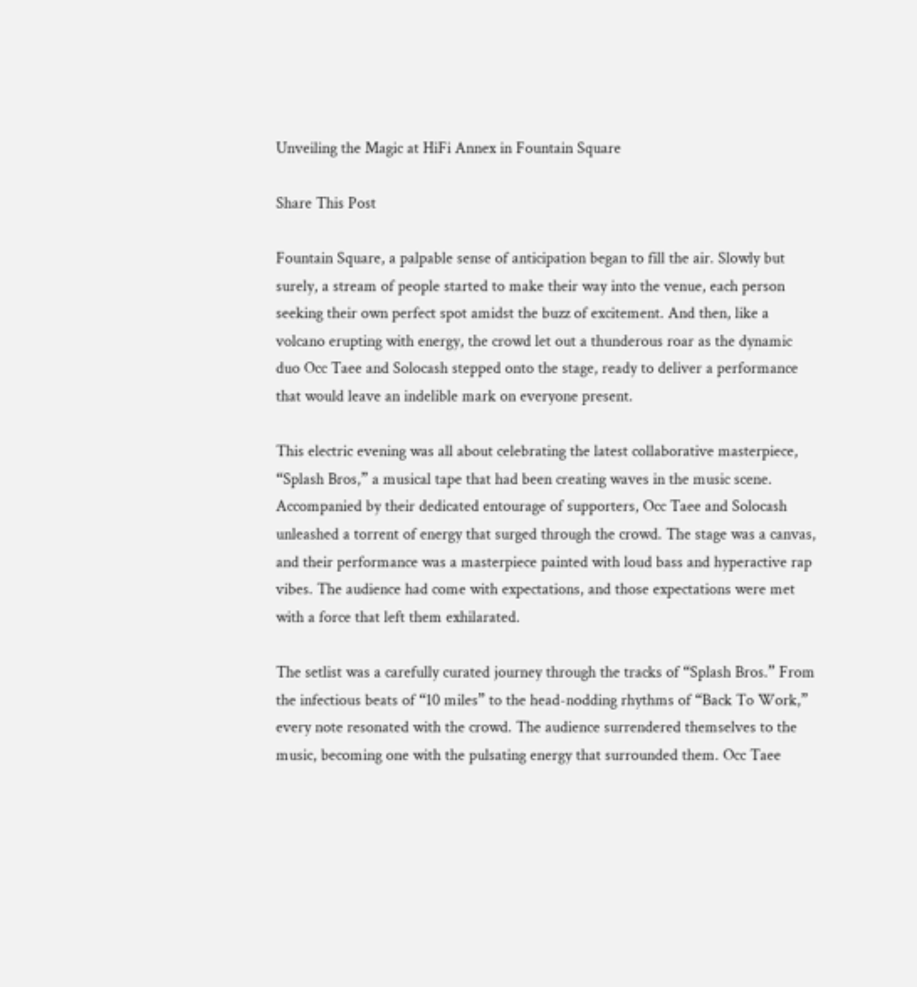Unveiling the Magic at HiFi Annex in Fountain Square

Share This Post

Fountain Square, a palpable sense of anticipation began to fill the air. Slowly but surely, a stream of people started to make their way into the venue, each person seeking their own perfect spot amidst the buzz of excitement. And then, like a volcano erupting with energy, the crowd let out a thunderous roar as the dynamic duo Occ Taee and Solocash stepped onto the stage, ready to deliver a performance that would leave an indelible mark on everyone present.

This electric evening was all about celebrating the latest collaborative masterpiece, “Splash Bros,” a musical tape that had been creating waves in the music scene. Accompanied by their dedicated entourage of supporters, Occ Taee and Solocash unleashed a torrent of energy that surged through the crowd. The stage was a canvas, and their performance was a masterpiece painted with loud bass and hyperactive rap vibes. The audience had come with expectations, and those expectations were met with a force that left them exhilarated.

The setlist was a carefully curated journey through the tracks of “Splash Bros.” From the infectious beats of “10 miles” to the head-nodding rhythms of “Back To Work,” every note resonated with the crowd. The audience surrendered themselves to the music, becoming one with the pulsating energy that surrounded them. Occ Taee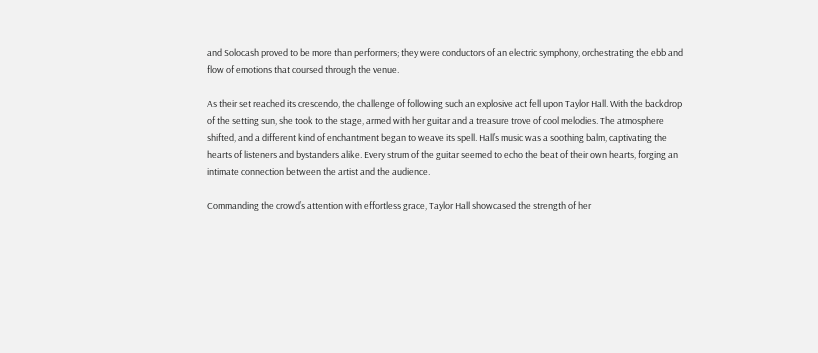and Solocash proved to be more than performers; they were conductors of an electric symphony, orchestrating the ebb and flow of emotions that coursed through the venue.

As their set reached its crescendo, the challenge of following such an explosive act fell upon Taylor Hall. With the backdrop of the setting sun, she took to the stage, armed with her guitar and a treasure trove of cool melodies. The atmosphere shifted, and a different kind of enchantment began to weave its spell. Hall’s music was a soothing balm, captivating the hearts of listeners and bystanders alike. Every strum of the guitar seemed to echo the beat of their own hearts, forging an intimate connection between the artist and the audience.

Commanding the crowd’s attention with effortless grace, Taylor Hall showcased the strength of her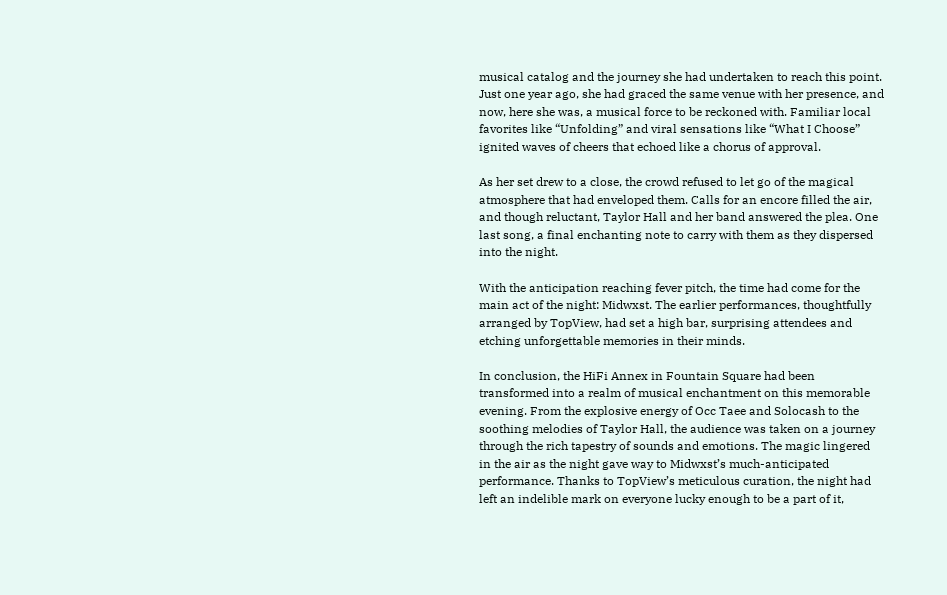musical catalog and the journey she had undertaken to reach this point. Just one year ago, she had graced the same venue with her presence, and now, here she was, a musical force to be reckoned with. Familiar local favorites like “Unfolding” and viral sensations like “What I Choose” ignited waves of cheers that echoed like a chorus of approval.

As her set drew to a close, the crowd refused to let go of the magical atmosphere that had enveloped them. Calls for an encore filled the air, and though reluctant, Taylor Hall and her band answered the plea. One last song, a final enchanting note to carry with them as they dispersed into the night.

With the anticipation reaching fever pitch, the time had come for the main act of the night: Midwxst. The earlier performances, thoughtfully arranged by TopView, had set a high bar, surprising attendees and etching unforgettable memories in their minds.

In conclusion, the HiFi Annex in Fountain Square had been transformed into a realm of musical enchantment on this memorable evening. From the explosive energy of Occ Taee and Solocash to the soothing melodies of Taylor Hall, the audience was taken on a journey through the rich tapestry of sounds and emotions. The magic lingered in the air as the night gave way to Midwxst’s much-anticipated performance. Thanks to TopView’s meticulous curation, the night had left an indelible mark on everyone lucky enough to be a part of it,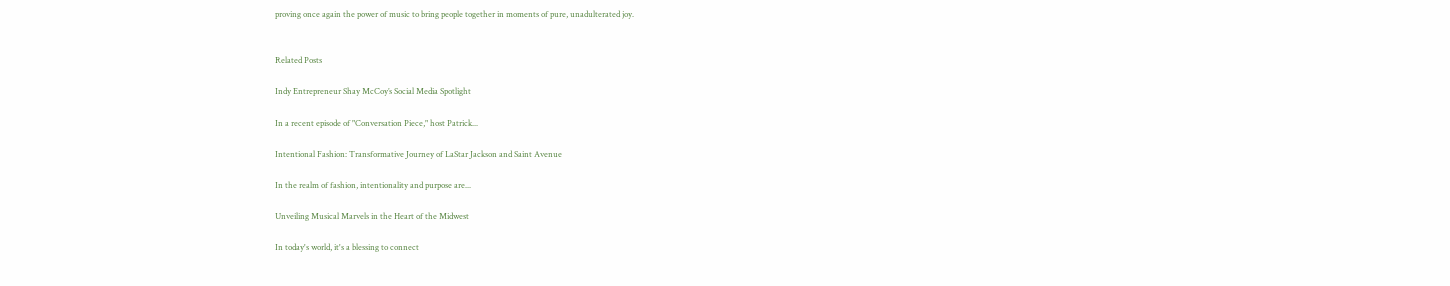proving once again the power of music to bring people together in moments of pure, unadulterated joy.


Related Posts

Indy Entrepreneur Shay McCoy’s Social Media Spotlight

In a recent episode of "Conversation Piece," host Patrick...

Intentional Fashion: Transformative Journey of LaStar Jackson and Saint Avenue

In the realm of fashion, intentionality and purpose are...

Unveiling Musical Marvels in the Heart of the Midwest

In today's world, it's a blessing to connect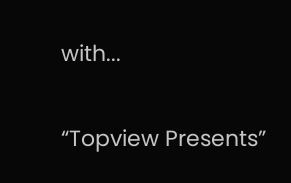with...

“Topview Presents”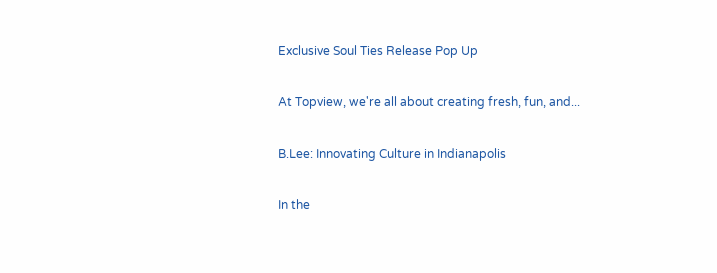Exclusive Soul Ties Release Pop Up

At Topview, we're all about creating fresh, fun, and...

B.Lee: Innovating Culture in Indianapolis

In the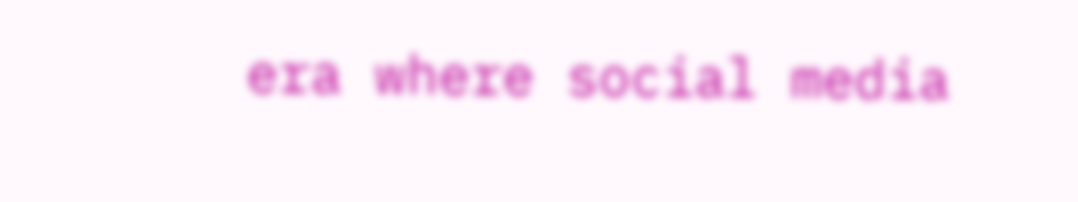era where social media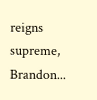reigns supreme, Brandon...